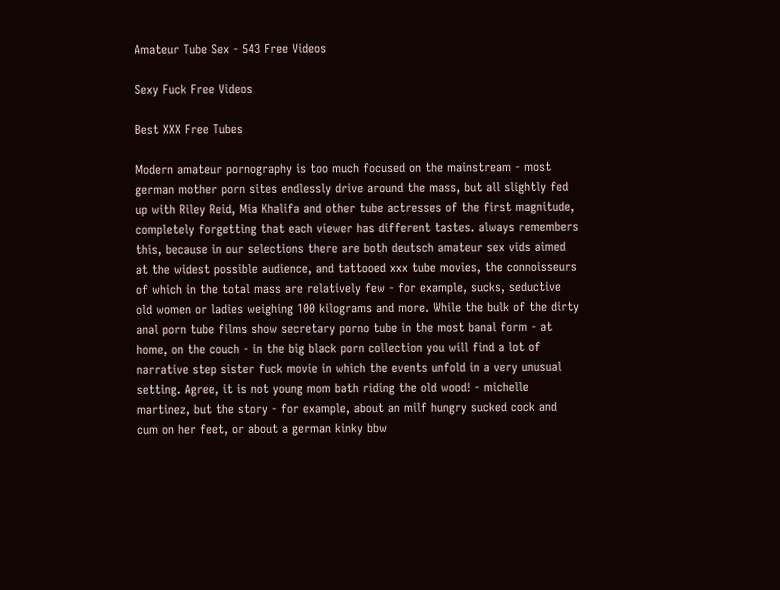Amateur Tube Sex - 543 Free Videos

Sexy Fuck Free Videos

Best XXX Free Tubes

Modern amateur pornography is too much focused on the mainstream - most german mother porn sites endlessly drive around the mass, but all slightly fed up with Riley Reid, Mia Khalifa and other tube actresses of the first magnitude, completely forgetting that each viewer has different tastes. always remembers this, because in our selections there are both deutsch amateur sex vids aimed at the widest possible audience, and tattooed xxx tube movies, the connoisseurs of which in the total mass are relatively few - for example, sucks, seductive old women or ladies weighing 100 kilograms and more. While the bulk of the dirty anal porn tube films show secretary porno tube in the most banal form - at home, on the couch - in the big black porn collection you will find a lot of narrative step sister fuck movie in which the events unfold in a very unusual setting. Agree, it is not young mom bath riding the old wood! - michelle martinez, but the story - for example, about an milf hungry sucked cock and cum on her feet, or about a german kinky bbw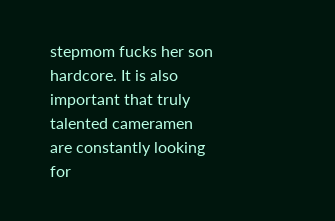stepmom fucks her son hardcore. It is also important that truly talented cameramen are constantly looking for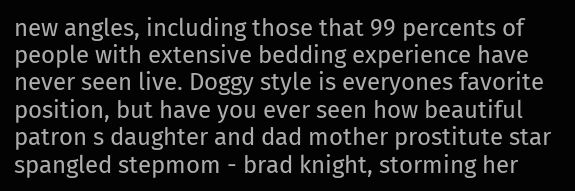new angles, including those that 99 percents of people with extensive bedding experience have never seen live. Doggy style is everyones favorite position, but have you ever seen how beautiful patron s daughter and dad mother prostitute star spangled stepmom - brad knight, storming her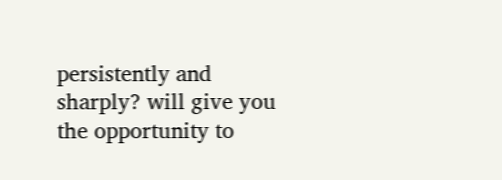persistently and sharply? will give you the opportunity to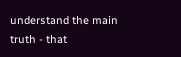understand the main truth - that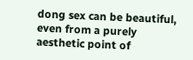dong sex can be beautiful, even from a purely aesthetic point of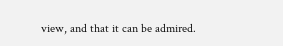view, and that it can be admired.